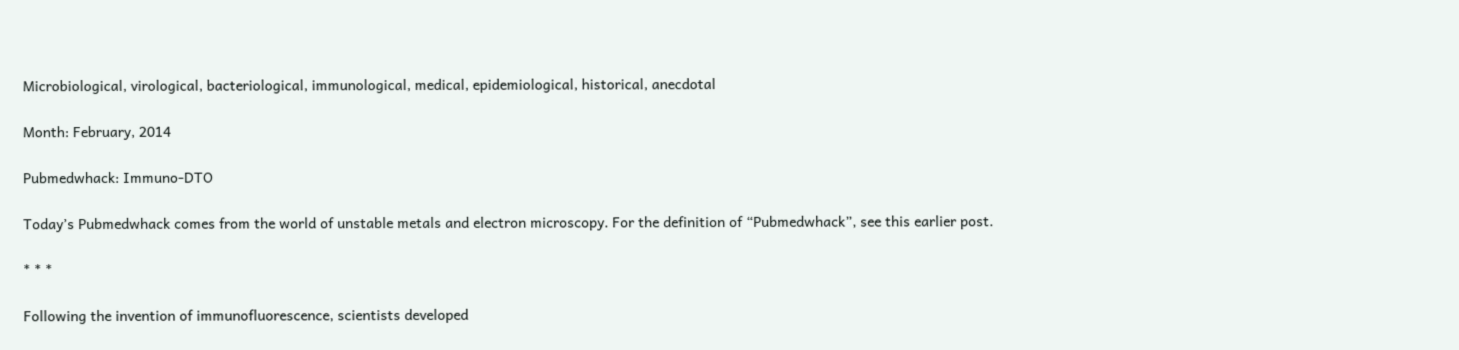Microbiological, virological, bacteriological, immunological, medical, epidemiological, historical, anecdotal

Month: February, 2014

Pubmedwhack: Immuno-DTO

Today’s Pubmedwhack comes from the world of unstable metals and electron microscopy. For the definition of “Pubmedwhack”, see this earlier post.

* * *

Following the invention of immunofluorescence, scientists developed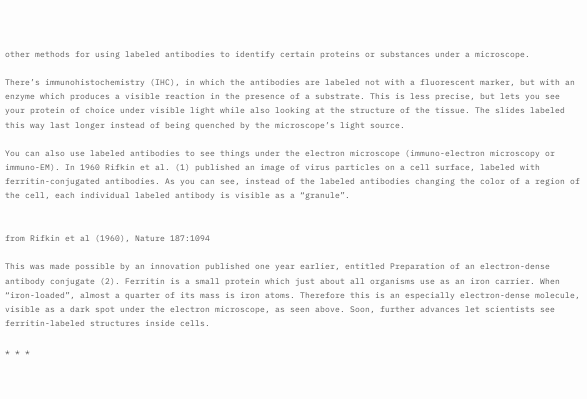other methods for using labeled antibodies to identify certain proteins or substances under a microscope.

There’s immunohistochemistry (IHC), in which the antibodies are labeled not with a fluorescent marker, but with an enzyme which produces a visible reaction in the presence of a substrate. This is less precise, but lets you see your protein of choice under visible light while also looking at the structure of the tissue. The slides labeled this way last longer instead of being quenched by the microscope’s light source.

You can also use labeled antibodies to see things under the electron microscope (immuno-electron microscopy or immuno-EM). In 1960 Rifkin et al. (1) published an image of virus particles on a cell surface, labeled with ferritin-conjugated antibodies. As you can see, instead of the labeled antibodies changing the color of a region of the cell, each individual labeled antibody is visible as a “granule”.


from Rifkin et al (1960), Nature 187:1094

This was made possible by an innovation published one year earlier, entitled Preparation of an electron-dense antibody conjugate (2). Ferritin is a small protein which just about all organisms use as an iron carrier. When “iron-loaded”, almost a quarter of its mass is iron atoms. Therefore this is an especially electron-dense molecule, visible as a dark spot under the electron microscope, as seen above. Soon, further advances let scientists see ferritin-labeled structures inside cells.

* * *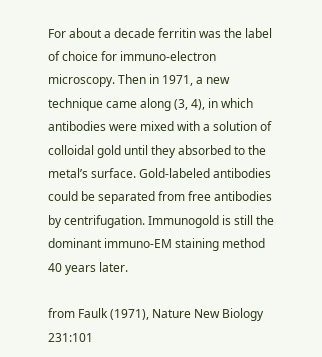For about a decade ferritin was the label of choice for immuno-electron microscopy. Then in 1971, a new technique came along (3, 4), in which antibodies were mixed with a solution of colloidal gold until they absorbed to the metal’s surface. Gold-labeled antibodies could be separated from free antibodies by centrifugation. Immunogold is still the dominant immuno-EM staining method 40 years later.

from Faulk (1971), Nature New Biology 231:101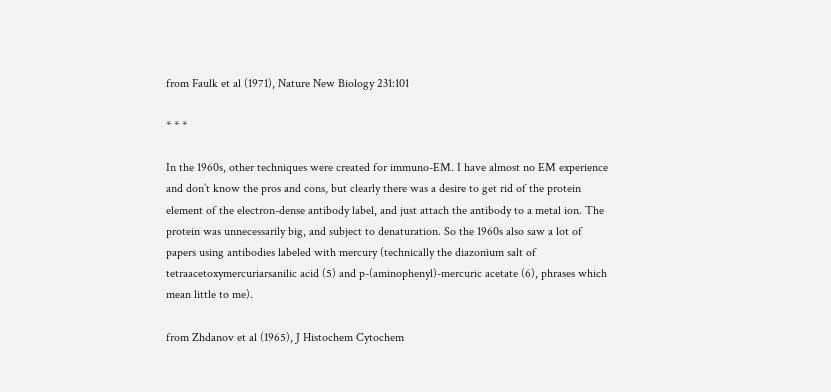from Faulk et al (1971), Nature New Biology 231:101

* * *

In the 1960s, other techniques were created for immuno-EM. I have almost no EM experience and don’t know the pros and cons, but clearly there was a desire to get rid of the protein element of the electron-dense antibody label, and just attach the antibody to a metal ion. The protein was unnecessarily big, and subject to denaturation. So the 1960s also saw a lot of papers using antibodies labeled with mercury (technically the diazonium salt of tetraacetoxymercuriarsanilic acid (5) and p-(aminophenyl)-mercuric acetate (6), phrases which mean little to me).

from Zhdanov et al (1965), J Histochem Cytochem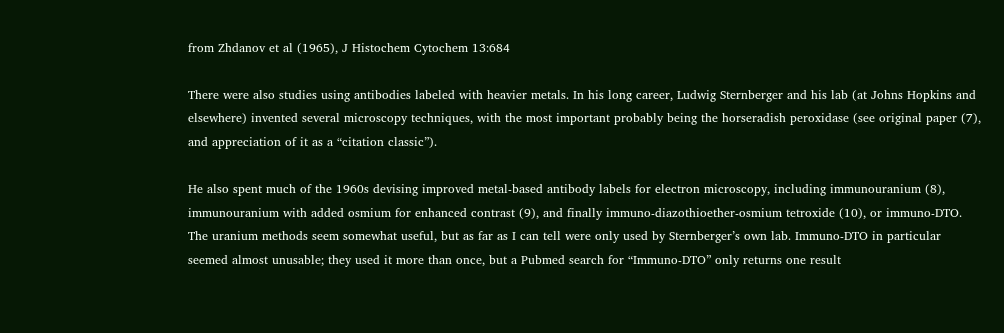from Zhdanov et al (1965), J Histochem Cytochem 13:684

There were also studies using antibodies labeled with heavier metals. In his long career, Ludwig Sternberger and his lab (at Johns Hopkins and elsewhere) invented several microscopy techniques, with the most important probably being the horseradish peroxidase (see original paper (7), and appreciation of it as a “citation classic”).

He also spent much of the 1960s devising improved metal-based antibody labels for electron microscopy, including immunouranium (8), immunouranium with added osmium for enhanced contrast (9), and finally immuno-diazothioether-osmium tetroxide (10), or immuno-DTO. The uranium methods seem somewhat useful, but as far as I can tell were only used by Sternberger’s own lab. Immuno-DTO in particular seemed almost unusable; they used it more than once, but a Pubmed search for “Immuno-DTO” only returns one result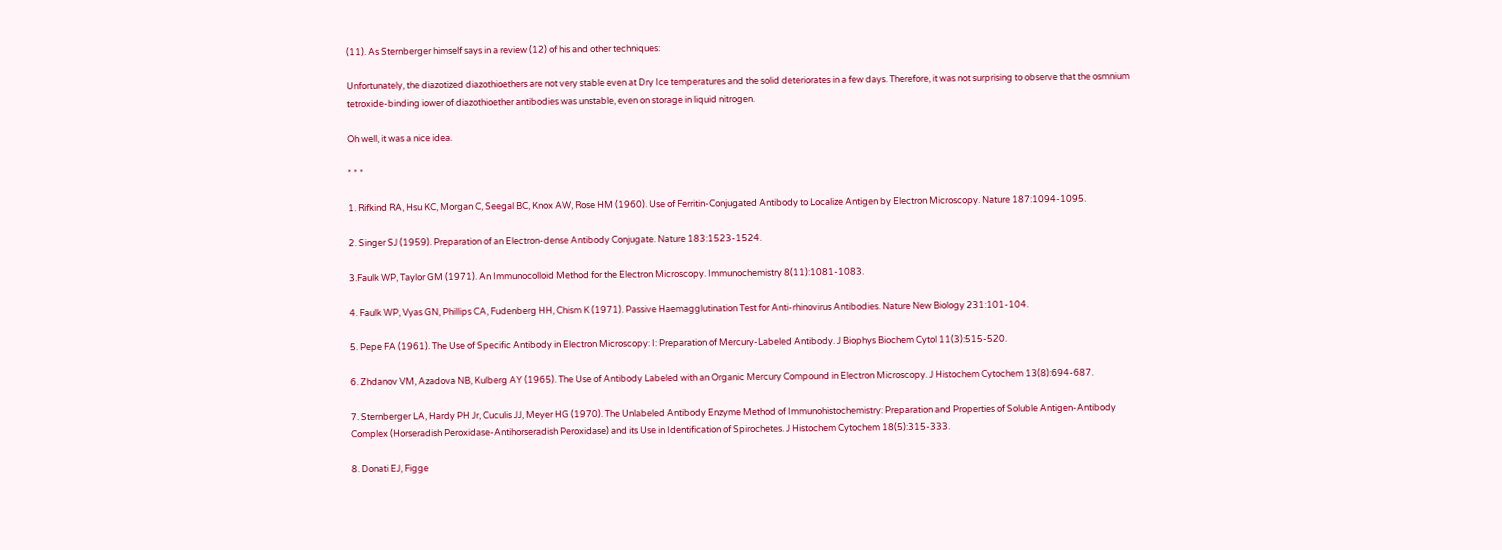(11). As Sternberger himself says in a review (12) of his and other techniques:

Unfortunately, the diazotized diazothioethers are not very stable even at Dry Ice temperatures and the solid deteriorates in a few days. Therefore, it was not surprising to observe that the osmnium tetroxide-binding iower of diazothioether antibodies was unstable, even on storage in liquid nitrogen.

Oh well, it was a nice idea.

* * *

1. Rifkind RA, Hsu KC, Morgan C, Seegal BC, Knox AW, Rose HM (1960). Use of Ferritin-Conjugated Antibody to Localize Antigen by Electron Microscopy. Nature 187:1094-1095.

2. Singer SJ (1959). Preparation of an Electron-dense Antibody Conjugate. Nature 183:1523-1524.

3.Faulk WP, Taylor GM (1971). An Immunocolloid Method for the Electron Microscopy. Immunochemistry 8(11):1081-1083.

4. Faulk WP, Vyas GN, Phillips CA, Fudenberg HH, Chism K (1971). Passive Haemagglutination Test for Anti-rhinovirus Antibodies. Nature New Biology 231:101-104.

5. Pepe FA (1961). The Use of Specific Antibody in Electron Microscopy: I: Preparation of Mercury-Labeled Antibody. J Biophys Biochem Cytol 11(3):515-520.

6. Zhdanov VM, Azadova NB, Kulberg AY (1965). The Use of Antibody Labeled with an Organic Mercury Compound in Electron Microscopy. J Histochem Cytochem 13(8):694-687.

7. Sternberger LA, Hardy PH Jr, Cuculis JJ, Meyer HG (1970). The Unlabeled Antibody Enzyme Method of Immunohistochemistry: Preparation and Properties of Soluble Antigen-Antibody Complex (Horseradish Peroxidase-Antihorseradish Peroxidase) and its Use in Identification of Spirochetes. J Histochem Cytochem 18(5):315-333.

8. Donati EJ, Figge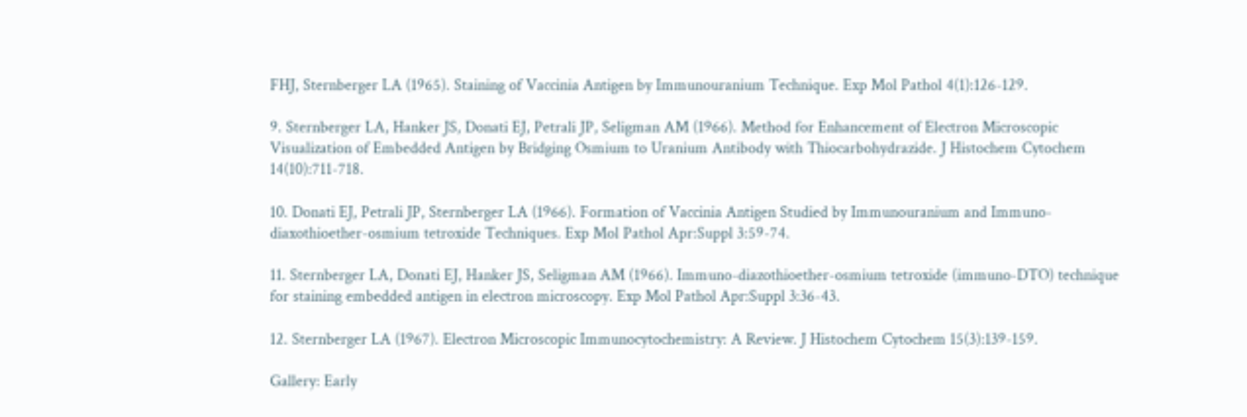FHJ, Sternberger LA (1965). Staining of Vaccinia Antigen by Immunouranium Technique. Exp Mol Pathol 4(1):126-129.

9. Sternberger LA, Hanker JS, Donati EJ, Petrali JP, Seligman AM (1966). Method for Enhancement of Electron Microscopic Visualization of Embedded Antigen by Bridging Osmium to Uranium Antibody with Thiocarbohydrazide. J Histochem Cytochem 14(10):711-718.

10. Donati EJ, Petrali JP, Sternberger LA (1966). Formation of Vaccinia Antigen Studied by Immunouranium and Immuno-diaxothioether-osmium tetroxide Techniques. Exp Mol Pathol Apr:Suppl 3:59-74.

11. Sternberger LA, Donati EJ, Hanker JS, Seligman AM (1966). Immuno-diazothioether-osmium tetroxide (immuno-DTO) technique for staining embedded antigen in electron microscopy. Exp Mol Pathol Apr:Suppl 3:36-43.

12. Sternberger LA (1967). Electron Microscopic Immunocytochemistry: A Review. J Histochem Cytochem 15(3):139-159.

Gallery: Early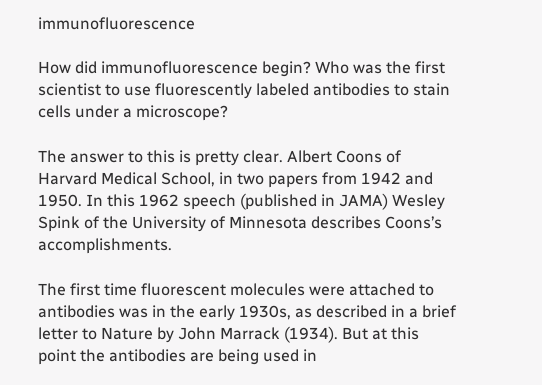immunofluorescence

How did immunofluorescence begin? Who was the first scientist to use fluorescently labeled antibodies to stain cells under a microscope?

The answer to this is pretty clear. Albert Coons of Harvard Medical School, in two papers from 1942 and 1950. In this 1962 speech (published in JAMA) Wesley Spink of the University of Minnesota describes Coons’s accomplishments.

The first time fluorescent molecules were attached to antibodies was in the early 1930s, as described in a brief letter to Nature by John Marrack (1934). But at this point the antibodies are being used in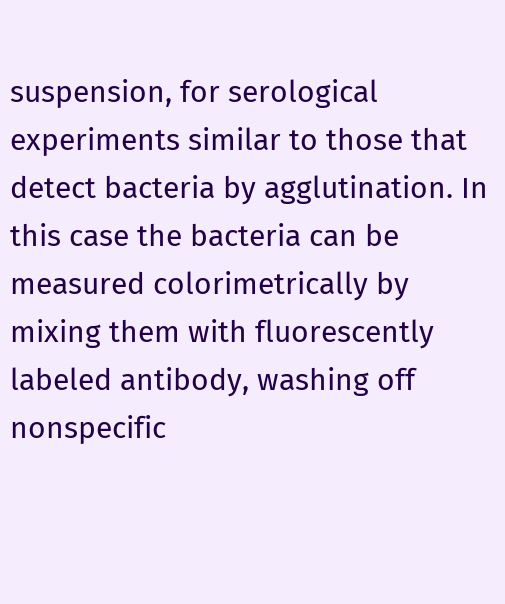suspension, for serological experiments similar to those that detect bacteria by agglutination. In this case the bacteria can be measured colorimetrically by mixing them with fluorescently labeled antibody, washing off nonspecific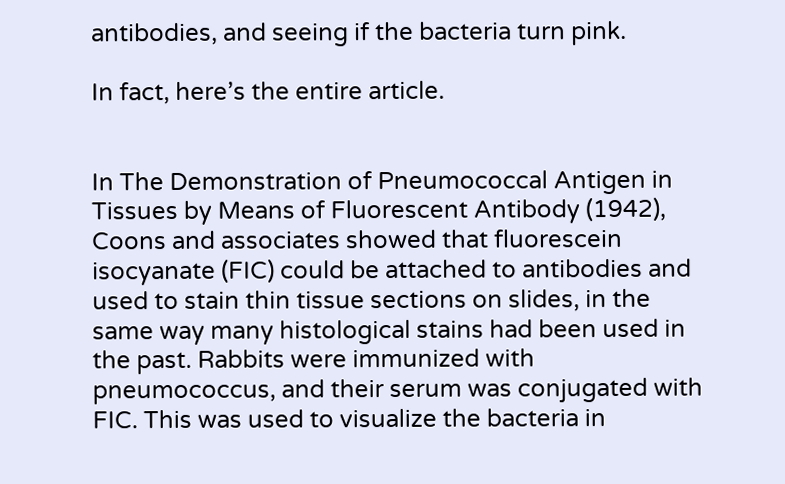antibodies, and seeing if the bacteria turn pink.

In fact, here’s the entire article.


In The Demonstration of Pneumococcal Antigen in Tissues by Means of Fluorescent Antibody (1942), Coons and associates showed that fluorescein isocyanate (FIC) could be attached to antibodies and used to stain thin tissue sections on slides, in the same way many histological stains had been used in the past. Rabbits were immunized with pneumococcus, and their serum was conjugated with FIC. This was used to visualize the bacteria in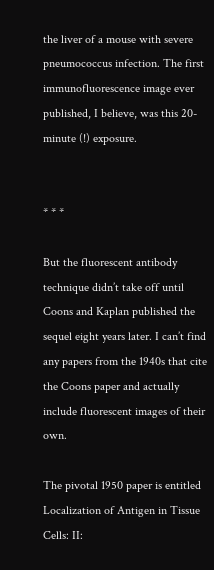the liver of a mouse with severe pneumococcus infection. The first immunofluorescence image ever published, I believe, was this 20-minute (!) exposure.


* * *

But the fluorescent antibody technique didn’t take off until Coons and Kaplan published the sequel eight years later. I can’t find any papers from the 1940s that cite the Coons paper and actually include fluorescent images of their own.

The pivotal 1950 paper is entitled Localization of Antigen in Tissue Cells: II: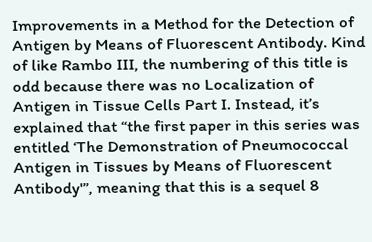Improvements in a Method for the Detection of Antigen by Means of Fluorescent Antibody. Kind of like Rambo III, the numbering of this title is odd because there was no Localization of Antigen in Tissue Cells Part I. Instead, it’s explained that “the first paper in this series was entitled ‘The Demonstration of Pneumococcal Antigen in Tissues by Means of Fluorescent Antibody'”, meaning that this is a sequel 8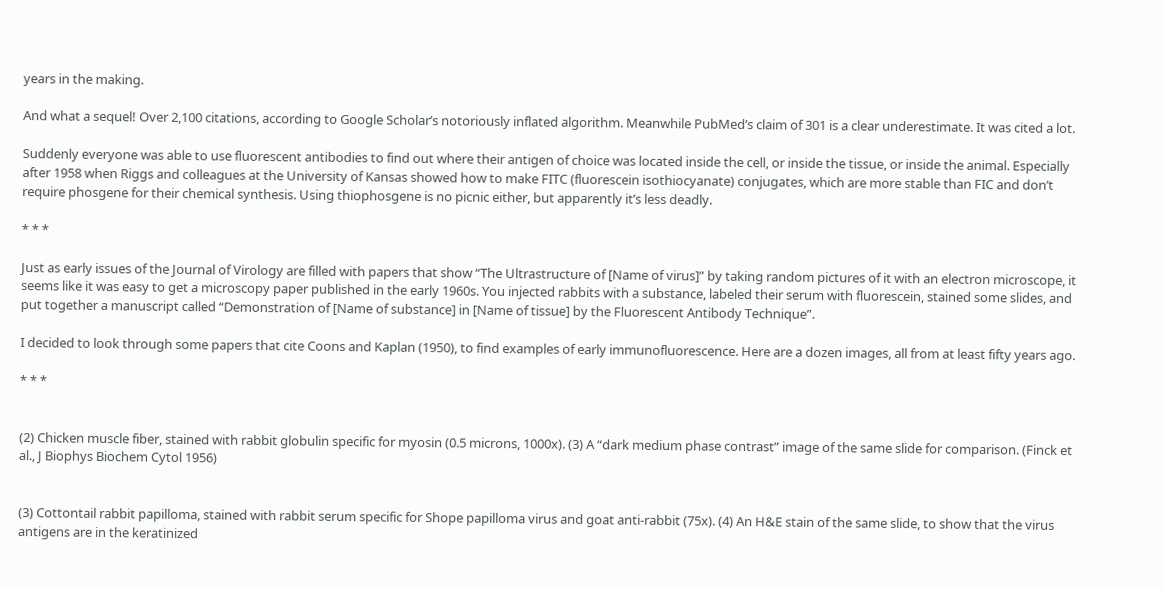years in the making.

And what a sequel! Over 2,100 citations, according to Google Scholar’s notoriously inflated algorithm. Meanwhile PubMed’s claim of 301 is a clear underestimate. It was cited a lot.

Suddenly everyone was able to use fluorescent antibodies to find out where their antigen of choice was located inside the cell, or inside the tissue, or inside the animal. Especially after 1958 when Riggs and colleagues at the University of Kansas showed how to make FITC (fluorescein isothiocyanate) conjugates, which are more stable than FIC and don’t require phosgene for their chemical synthesis. Using thiophosgene is no picnic either, but apparently it’s less deadly.

* * *

Just as early issues of the Journal of Virology are filled with papers that show “The Ultrastructure of [Name of virus]” by taking random pictures of it with an electron microscope, it seems like it was easy to get a microscopy paper published in the early 1960s. You injected rabbits with a substance, labeled their serum with fluorescein, stained some slides, and put together a manuscript called “Demonstration of [Name of substance] in [Name of tissue] by the Fluorescent Antibody Technique”.

I decided to look through some papers that cite Coons and Kaplan (1950), to find examples of early immunofluorescence. Here are a dozen images, all from at least fifty years ago.

* * *


(2) Chicken muscle fiber, stained with rabbit globulin specific for myosin (0.5 microns, 1000x). (3) A “dark medium phase contrast” image of the same slide for comparison. (Finck et al., J Biophys Biochem Cytol 1956)


(3) Cottontail rabbit papilloma, stained with rabbit serum specific for Shope papilloma virus and goat anti-rabbit (75x). (4) An H&E stain of the same slide, to show that the virus antigens are in the keratinized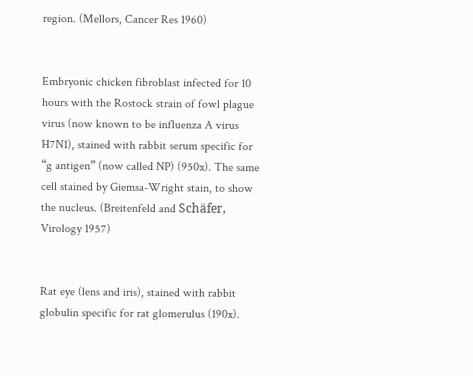region. (Mellors, Cancer Res 1960)


Embryonic chicken fibroblast infected for 10 hours with the Rostock strain of fowl plague virus (now known to be influenza A virus H7N1), stained with rabbit serum specific for “g antigen” (now called NP) (950x). The same cell stained by Giemsa-Wright stain, to show the nucleus. (Breitenfeld and Schäfer, Virology 1957)


Rat eye (lens and iris), stained with rabbit globulin specific for rat glomerulus (190x).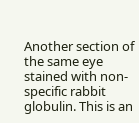Another section of the same eye stained with non-specific rabbit globulin. This is an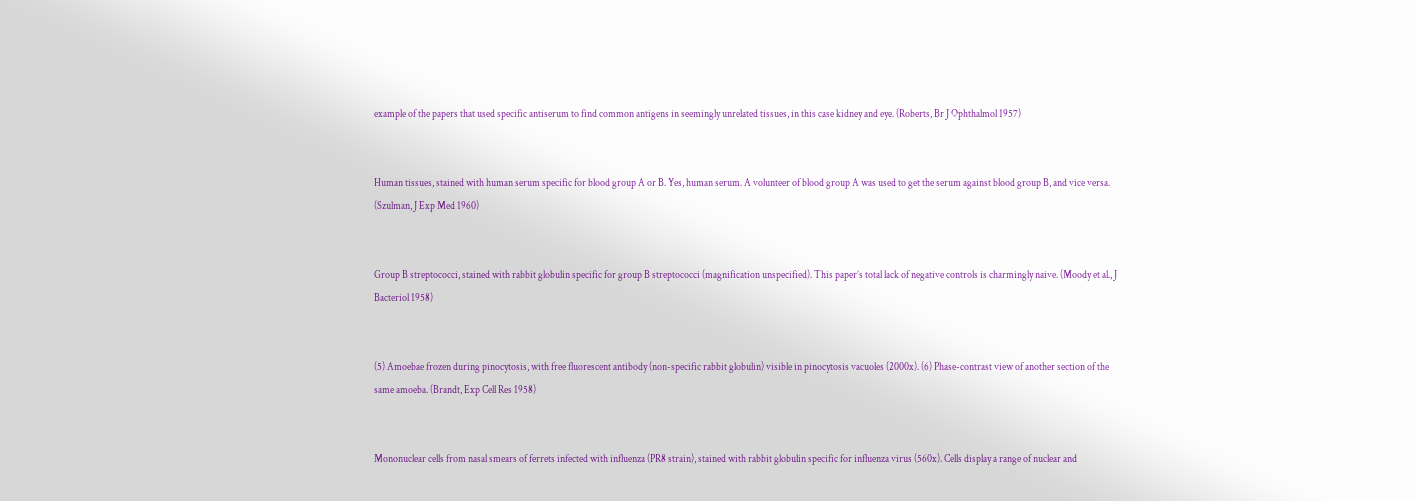example of the papers that used specific antiserum to find common antigens in seemingly unrelated tissues, in this case kidney and eye. (Roberts, Br J Ophthalmol 1957)


Human tissues, stained with human serum specific for blood group A or B. Yes, human serum. A volunteer of blood group A was used to get the serum against blood group B, and vice versa. (Szulman, J Exp Med 1960)


Group B streptococci, stained with rabbit globulin specific for group B streptococci (magnification unspecified). This paper’s total lack of negative controls is charmingly naive. (Moody et al., J Bacteriol 1958)


(5) Amoebae frozen during pinocytosis, with free fluorescent antibody (non-specific rabbit globulin) visible in pinocytosis vacuoles (2000x). (6) Phase-contrast view of another section of the same amoeba. (Brandt, Exp Cell Res 1958)


Mononuclear cells from nasal smears of ferrets infected with influenza (PR8 strain), stained with rabbit globulin specific for influenza virus (560x). Cells display a range of nuclear and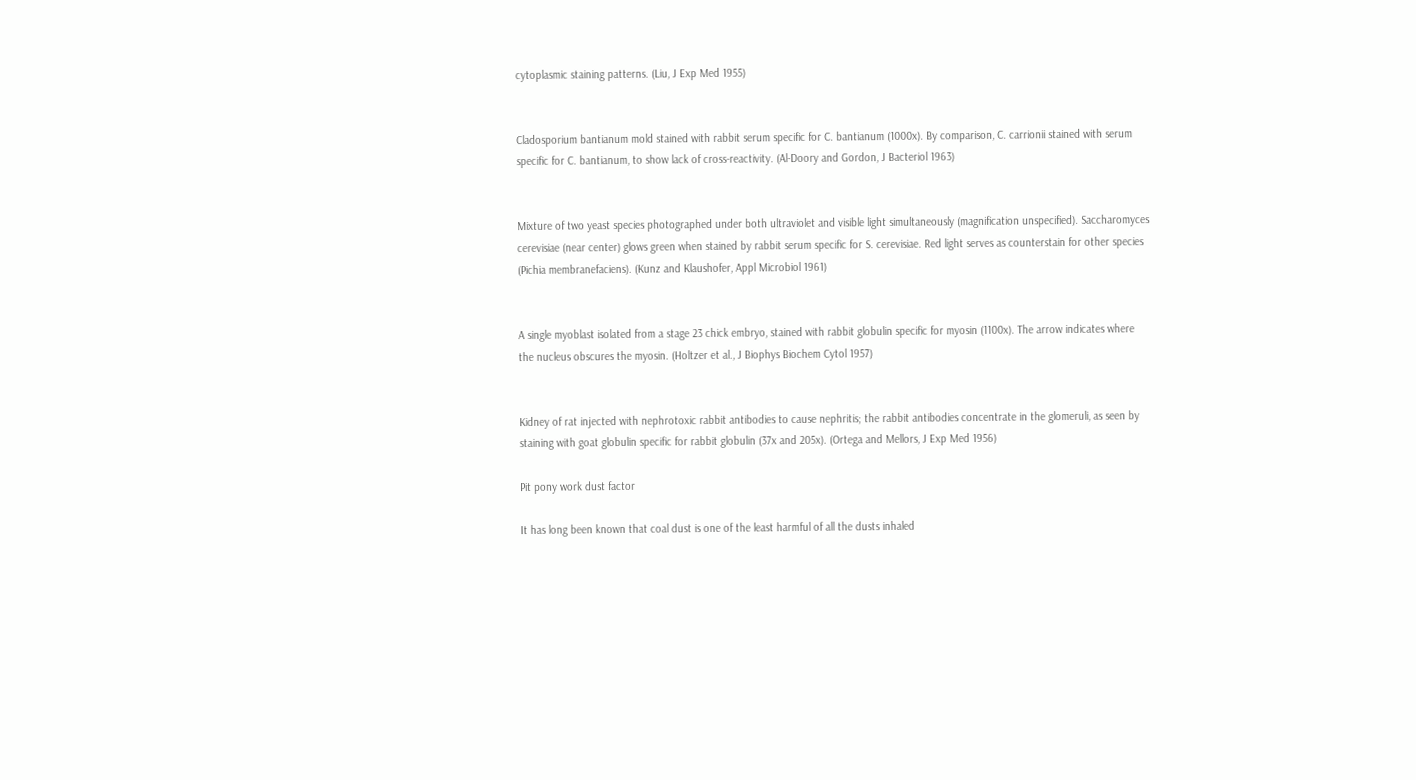cytoplasmic staining patterns. (Liu, J Exp Med 1955)


Cladosporium bantianum mold stained with rabbit serum specific for C. bantianum (1000x). By comparison, C. carrionii stained with serum specific for C. bantianum, to show lack of cross-reactivity. (Al-Doory and Gordon, J Bacteriol 1963)


Mixture of two yeast species photographed under both ultraviolet and visible light simultaneously (magnification unspecified). Saccharomyces cerevisiae (near center) glows green when stained by rabbit serum specific for S. cerevisiae. Red light serves as counterstain for other species (Pichia membranefaciens). (Kunz and Klaushofer, Appl Microbiol 1961)


A single myoblast isolated from a stage 23 chick embryo, stained with rabbit globulin specific for myosin (1100x). The arrow indicates where the nucleus obscures the myosin. (Holtzer et al., J Biophys Biochem Cytol 1957)


Kidney of rat injected with nephrotoxic rabbit antibodies to cause nephritis; the rabbit antibodies concentrate in the glomeruli, as seen by staining with goat globulin specific for rabbit globulin (37x and 205x). (Ortega and Mellors, J Exp Med 1956)

Pit pony work dust factor

It has long been known that coal dust is one of the least harmful of all the dusts inhaled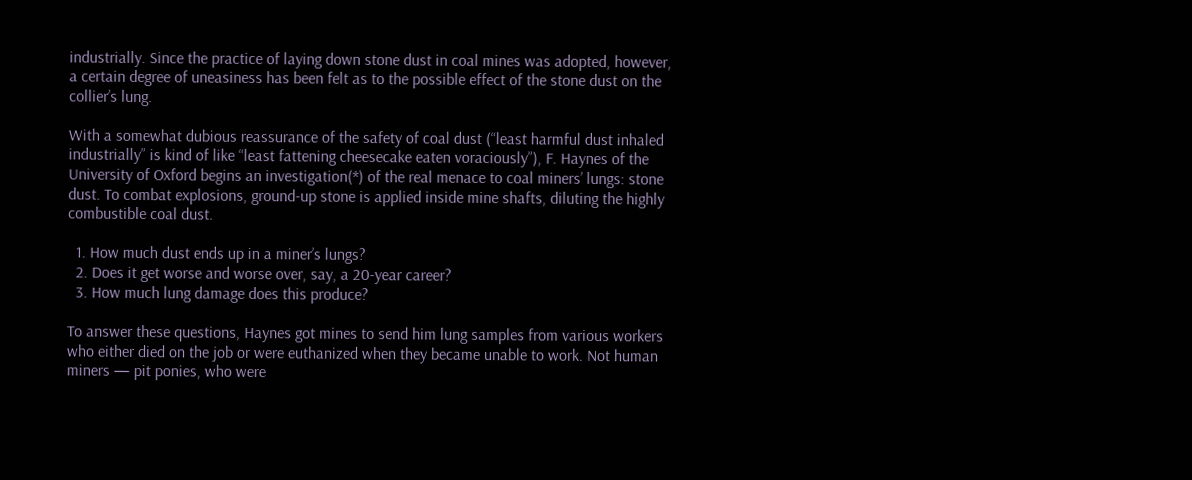industrially. Since the practice of laying down stone dust in coal mines was adopted, however, a certain degree of uneasiness has been felt as to the possible effect of the stone dust on the collier’s lung.

With a somewhat dubious reassurance of the safety of coal dust (“least harmful dust inhaled industrially” is kind of like “least fattening cheesecake eaten voraciously”), F. Haynes of the University of Oxford begins an investigation(*) of the real menace to coal miners’ lungs: stone dust. To combat explosions, ground-up stone is applied inside mine shafts, diluting the highly combustible coal dust.

  1. How much dust ends up in a miner’s lungs?
  2. Does it get worse and worse over, say, a 20-year career?
  3. How much lung damage does this produce?

To answer these questions, Haynes got mines to send him lung samples from various workers who either died on the job or were euthanized when they became unable to work. Not human miners — pit ponies, who were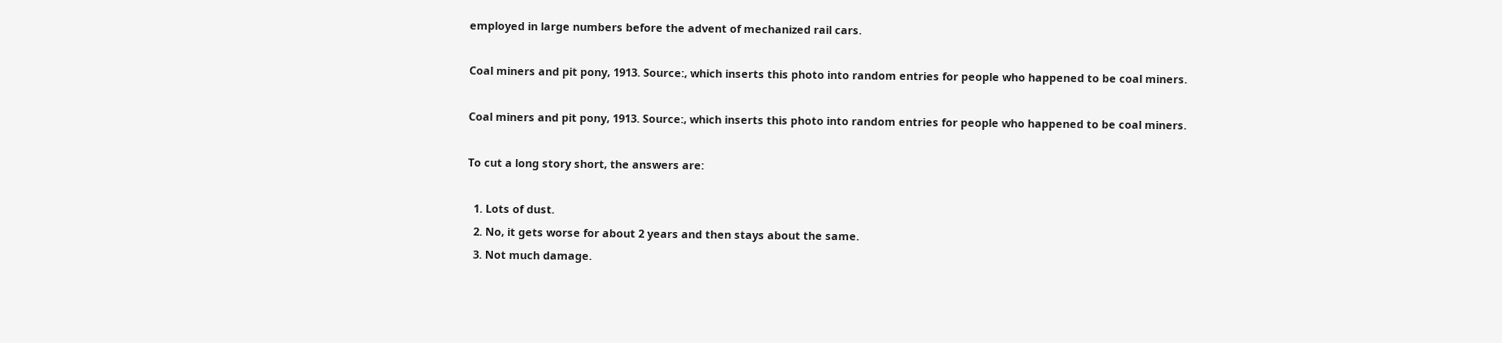employed in large numbers before the advent of mechanized rail cars.

Coal miners and pit pony, 1913. Source:, which inserts this photo into random entries for people who happened to be coal miners.

Coal miners and pit pony, 1913. Source:, which inserts this photo into random entries for people who happened to be coal miners.

To cut a long story short, the answers are:

  1. Lots of dust.
  2. No, it gets worse for about 2 years and then stays about the same.
  3. Not much damage.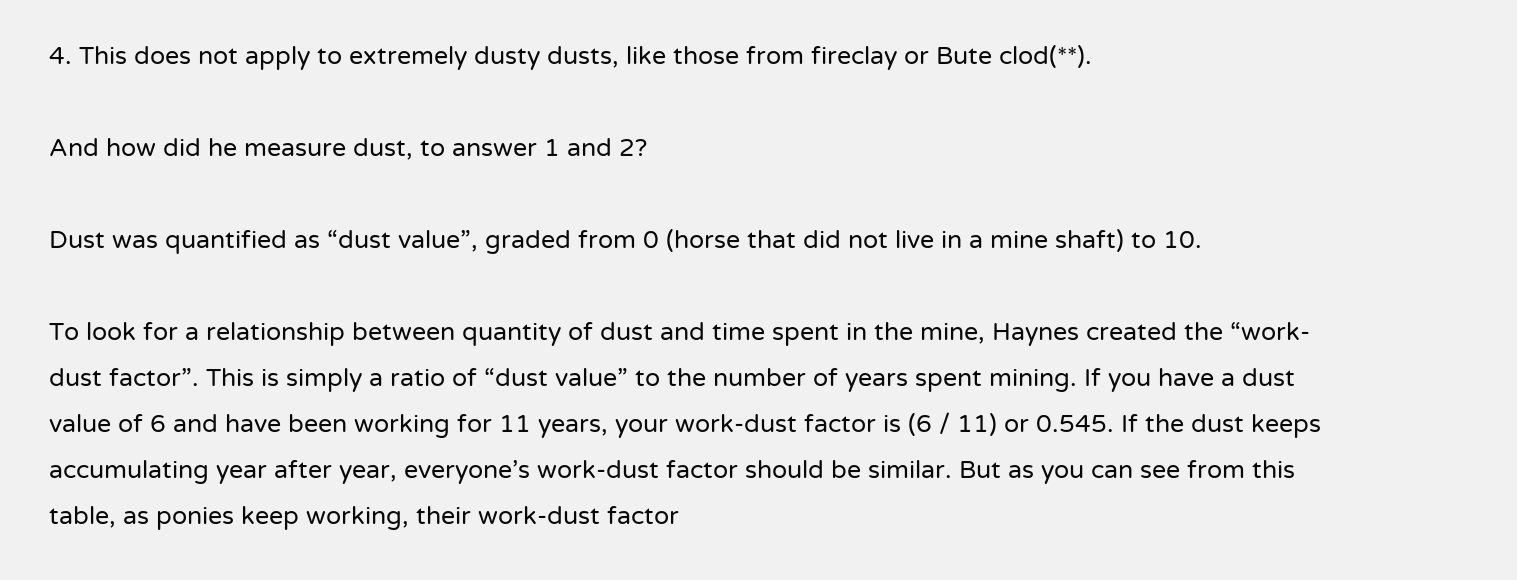4. This does not apply to extremely dusty dusts, like those from fireclay or Bute clod(**).

And how did he measure dust, to answer 1 and 2?

Dust was quantified as “dust value”, graded from 0 (horse that did not live in a mine shaft) to 10.

To look for a relationship between quantity of dust and time spent in the mine, Haynes created the “work-dust factor”. This is simply a ratio of “dust value” to the number of years spent mining. If you have a dust value of 6 and have been working for 11 years, your work-dust factor is (6 / 11) or 0.545. If the dust keeps accumulating year after year, everyone’s work-dust factor should be similar. But as you can see from this table, as ponies keep working, their work-dust factor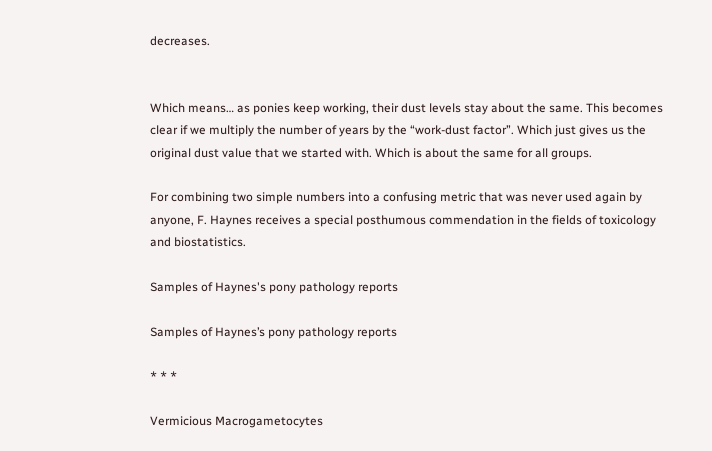decreases.


Which means… as ponies keep working, their dust levels stay about the same. This becomes clear if we multiply the number of years by the “work-dust factor”. Which just gives us the original dust value that we started with. Which is about the same for all groups.

For combining two simple numbers into a confusing metric that was never used again by anyone, F. Haynes receives a special posthumous commendation in the fields of toxicology and biostatistics.

Samples of Haynes's pony pathology reports

Samples of Haynes’s pony pathology reports

* * *

Vermicious Macrogametocytes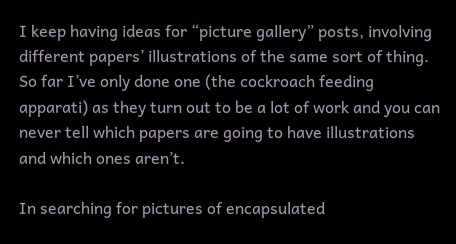I keep having ideas for “picture gallery” posts, involving different papers’ illustrations of the same sort of thing. So far I’ve only done one (the cockroach feeding apparati) as they turn out to be a lot of work and you can never tell which papers are going to have illustrations and which ones aren’t.

In searching for pictures of encapsulated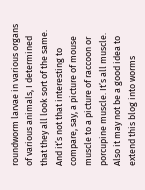roundworm larvae in various organs of various animals, I determined that they all look sort of the same. And it’s not that interesting to compare, say, a picture of mouse muscle to a picture of raccoon or porcupine muscle. It’s all muscle. Also it may not be a good idea to extend this blog into worms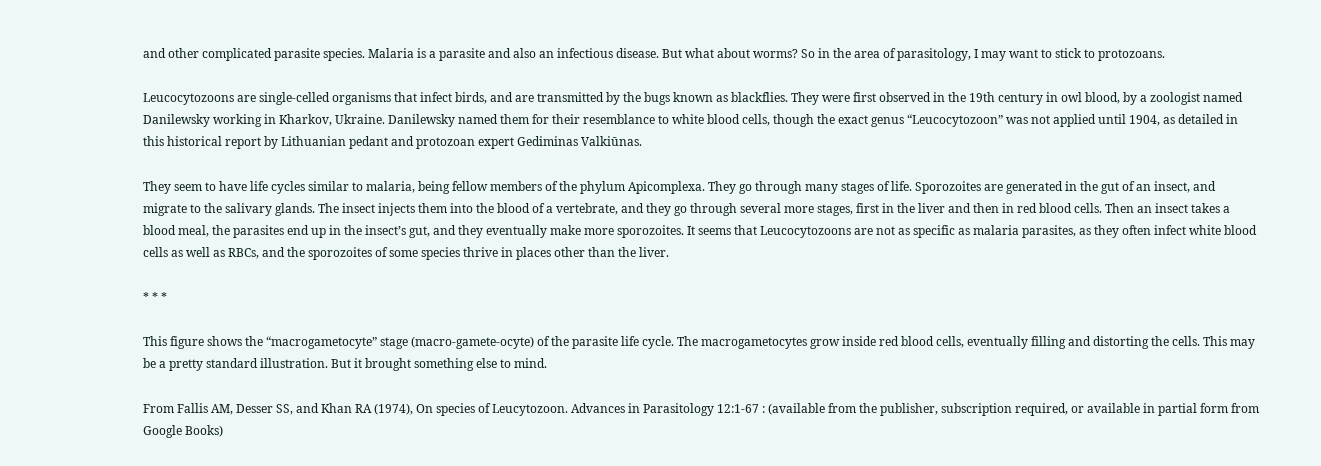and other complicated parasite species. Malaria is a parasite and also an infectious disease. But what about worms? So in the area of parasitology, I may want to stick to protozoans.

Leucocytozoons are single-celled organisms that infect birds, and are transmitted by the bugs known as blackflies. They were first observed in the 19th century in owl blood, by a zoologist named Danilewsky working in Kharkov, Ukraine. Danilewsky named them for their resemblance to white blood cells, though the exact genus “Leucocytozoon” was not applied until 1904, as detailed in this historical report by Lithuanian pedant and protozoan expert Gediminas Valkiūnas.

They seem to have life cycles similar to malaria, being fellow members of the phylum Apicomplexa. They go through many stages of life. Sporozoites are generated in the gut of an insect, and migrate to the salivary glands. The insect injects them into the blood of a vertebrate, and they go through several more stages, first in the liver and then in red blood cells. Then an insect takes a blood meal, the parasites end up in the insect’s gut, and they eventually make more sporozoites. It seems that Leucocytozoons are not as specific as malaria parasites, as they often infect white blood cells as well as RBCs, and the sporozoites of some species thrive in places other than the liver.

* * *

This figure shows the “macrogametocyte” stage (macro-gamete-ocyte) of the parasite life cycle. The macrogametocytes grow inside red blood cells, eventually filling and distorting the cells. This may be a pretty standard illustration. But it brought something else to mind.

From Fallis AM, Desser SS, and Khan RA (1974), On species of Leucytozoon. Advances in Parasitology 12:1-67 : (available from the publisher, subscription required, or available in partial form from Google Books)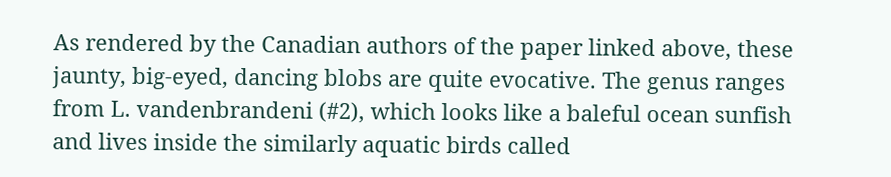As rendered by the Canadian authors of the paper linked above, these jaunty, big-eyed, dancing blobs are quite evocative. The genus ranges from L. vandenbrandeni (#2), which looks like a baleful ocean sunfish and lives inside the similarly aquatic birds called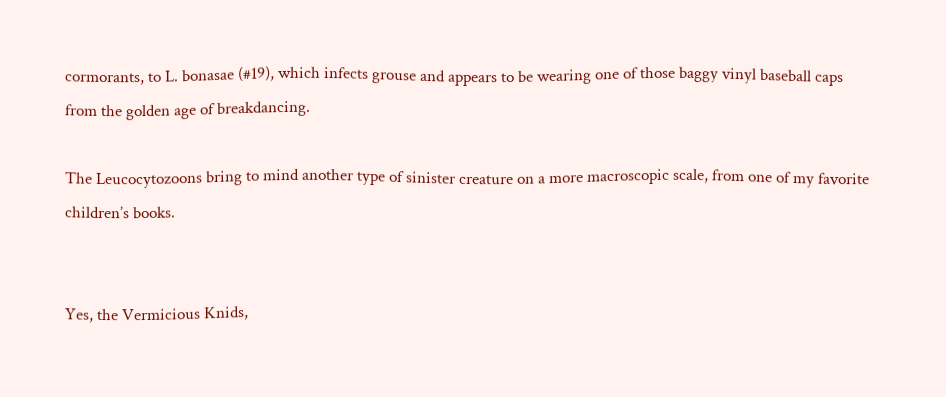cormorants, to L. bonasae (#19), which infects grouse and appears to be wearing one of those baggy vinyl baseball caps from the golden age of breakdancing.

The Leucocytozoons bring to mind another type of sinister creature on a more macroscopic scale, from one of my favorite children’s books.


Yes, the Vermicious Knids,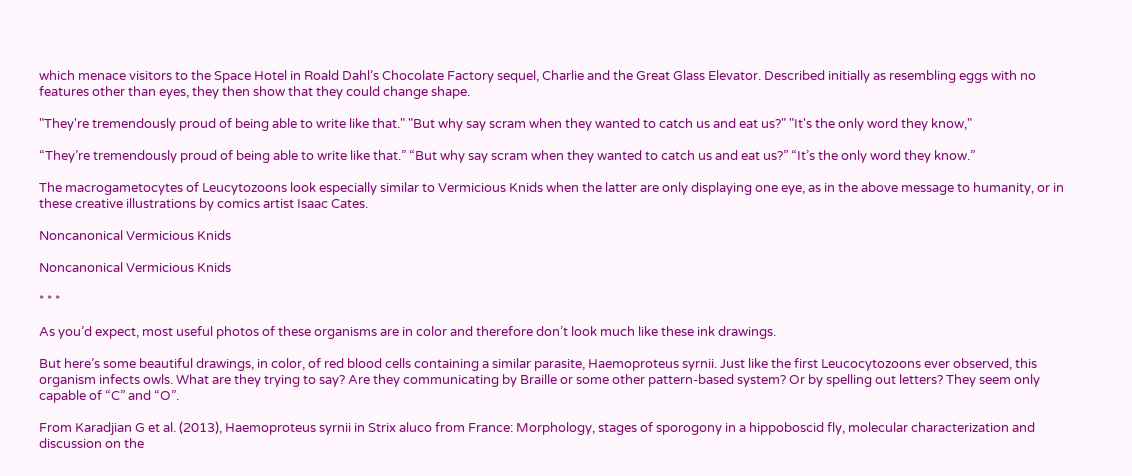which menace visitors to the Space Hotel in Roald Dahl’s Chocolate Factory sequel, Charlie and the Great Glass Elevator. Described initially as resembling eggs with no features other than eyes, they then show that they could change shape.

"They're tremendously proud of being able to write like that." "But why say scram when they wanted to catch us and eat us?" "It's the only word they know,"

“They’re tremendously proud of being able to write like that.” “But why say scram when they wanted to catch us and eat us?” “It’s the only word they know.”

The macrogametocytes of Leucytozoons look especially similar to Vermicious Knids when the latter are only displaying one eye, as in the above message to humanity, or in these creative illustrations by comics artist Isaac Cates.

Noncanonical Vermicious Knids

Noncanonical Vermicious Knids

* * *

As you’d expect, most useful photos of these organisms are in color and therefore don’t look much like these ink drawings.

But here’s some beautiful drawings, in color, of red blood cells containing a similar parasite, Haemoproteus syrnii. Just like the first Leucocytozoons ever observed, this organism infects owls. What are they trying to say? Are they communicating by Braille or some other pattern-based system? Or by spelling out letters? They seem only capable of “C” and “O”.

From Karadjian G et al. (2013), Haemoproteus syrnii in Strix aluco from France: Morphology, stages of sporogony in a hippoboscid fly, molecular characterization and discussion on the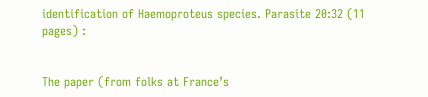identification of Haemoproteus species. Parasite 20:32 (11 pages) :


The paper (from folks at France’s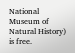National Museum of Natural History) is free.